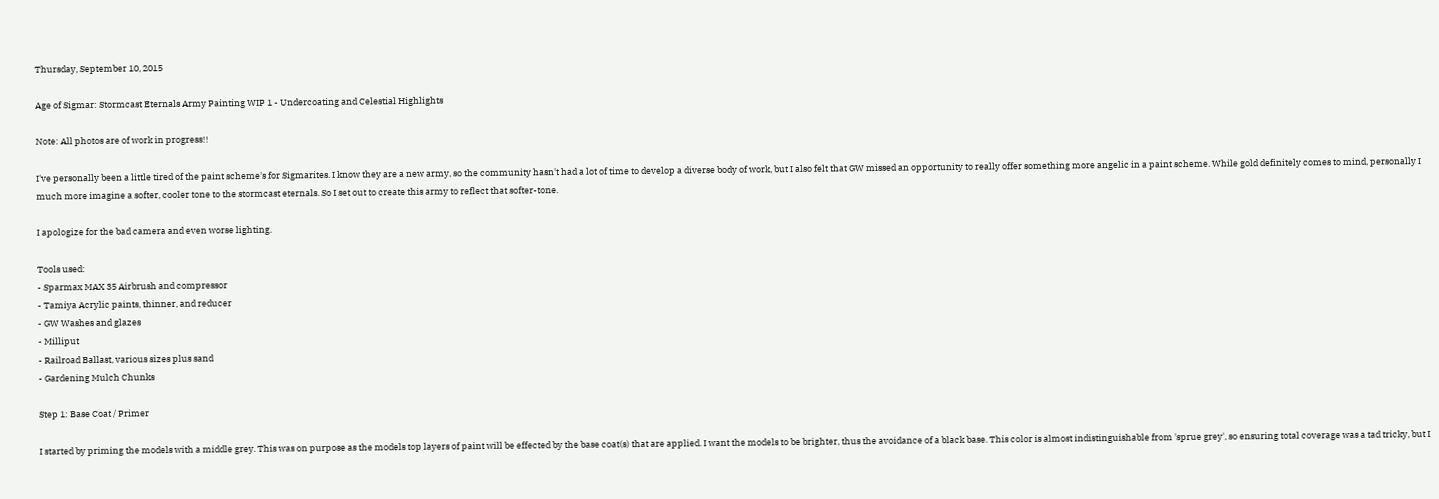Thursday, September 10, 2015

Age of Sigmar: Stormcast Eternals Army Painting WIP 1 - Undercoating and Celestial Highlights

Note: All photos are of work in progress!!

I've personally been a little tired of the paint scheme's for Sigmarites. I know they are a new army, so the community hasn't had a lot of time to develop a diverse body of work, but I also felt that GW missed an opportunity to really offer something more angelic in a paint scheme. While gold definitely comes to mind, personally I much more imagine a softer, cooler tone to the stormcast eternals. So I set out to create this army to reflect that softer-tone.

I apologize for the bad camera and even worse lighting.

Tools used:
- Sparmax MAX 35 Airbrush and compressor
- Tamiya Acrylic paints, thinner, and reducer
- GW Washes and glazes
- Milliput
- Railroad Ballast, various sizes plus sand
- Gardening Mulch Chunks

Step 1: Base Coat / Primer

I started by priming the models with a middle grey. This was on purpose as the models top layers of paint will be effected by the base coat(s) that are applied. I want the models to be brighter, thus the avoidance of a black base. This color is almost indistinguishable from 'sprue grey', so ensuring total coverage was a tad tricky, but I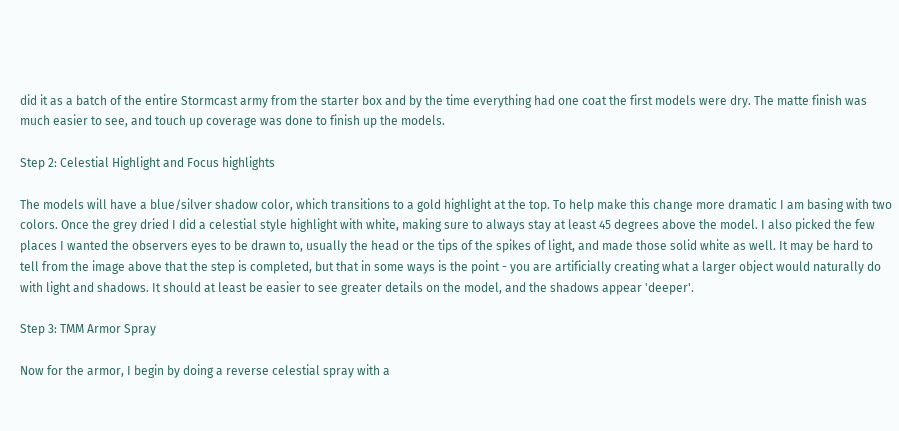did it as a batch of the entire Stormcast army from the starter box and by the time everything had one coat the first models were dry. The matte finish was much easier to see, and touch up coverage was done to finish up the models.

Step 2: Celestial Highlight and Focus highlights

The models will have a blue/silver shadow color, which transitions to a gold highlight at the top. To help make this change more dramatic I am basing with two colors. Once the grey dried I did a celestial style highlight with white, making sure to always stay at least 45 degrees above the model. I also picked the few places I wanted the observers eyes to be drawn to, usually the head or the tips of the spikes of light, and made those solid white as well. It may be hard to tell from the image above that the step is completed, but that in some ways is the point - you are artificially creating what a larger object would naturally do with light and shadows. It should at least be easier to see greater details on the model, and the shadows appear 'deeper'.

Step 3: TMM Armor Spray

Now for the armor, I begin by doing a reverse celestial spray with a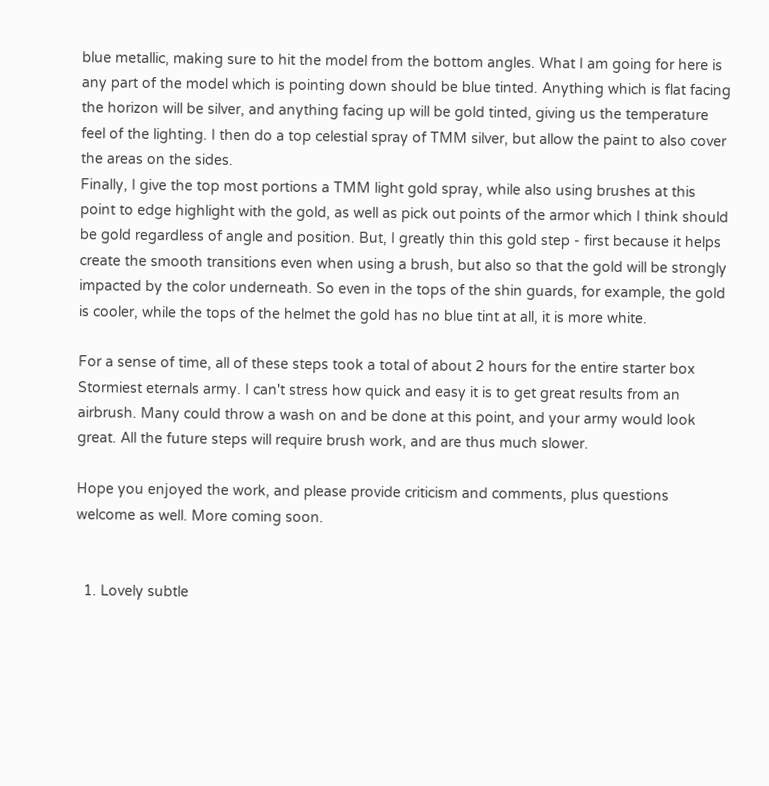blue metallic, making sure to hit the model from the bottom angles. What I am going for here is any part of the model which is pointing down should be blue tinted. Anything which is flat facing the horizon will be silver, and anything facing up will be gold tinted, giving us the temperature feel of the lighting. I then do a top celestial spray of TMM silver, but allow the paint to also cover the areas on the sides.
Finally, I give the top most portions a TMM light gold spray, while also using brushes at this point to edge highlight with the gold, as well as pick out points of the armor which I think should be gold regardless of angle and position. But, I greatly thin this gold step - first because it helps create the smooth transitions even when using a brush, but also so that the gold will be strongly impacted by the color underneath. So even in the tops of the shin guards, for example, the gold is cooler, while the tops of the helmet the gold has no blue tint at all, it is more white.

For a sense of time, all of these steps took a total of about 2 hours for the entire starter box Stormiest eternals army. I can't stress how quick and easy it is to get great results from an airbrush. Many could throw a wash on and be done at this point, and your army would look great. All the future steps will require brush work, and are thus much slower.

Hope you enjoyed the work, and please provide criticism and comments, plus questions welcome as well. More coming soon.


  1. Lovely subtle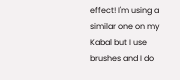effect! I'm using a similar one on my Kabal but I use brushes and I do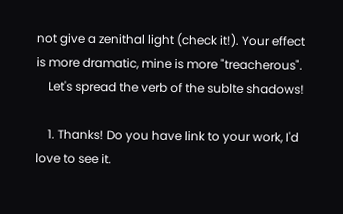not give a zenithal light (check it!). Your effect is more dramatic, mine is more "treacherous".
    Let's spread the verb of the sublte shadows!

    1. Thanks! Do you have link to your work, I'd love to see it.